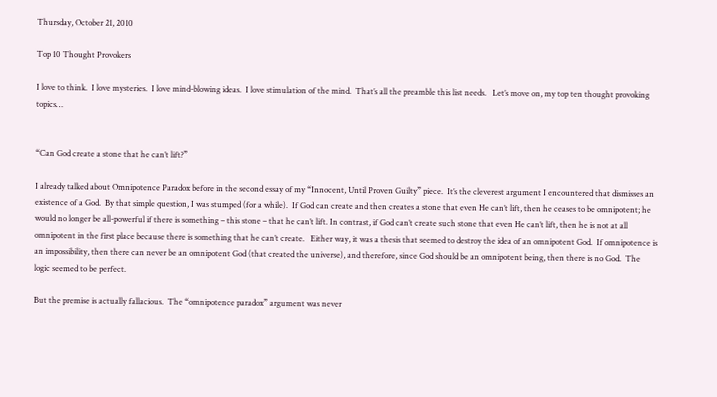Thursday, October 21, 2010

Top 10 Thought Provokers

I love to think.  I love mysteries.  I love mind-blowing ideas.  I love stimulation of the mind.  That’s all the preamble this list needs.   Let’s move on, my top ten thought provoking topics…


“Can God create a stone that he can’t lift?”

I already talked about Omnipotence Paradox before in the second essay of my “Innocent, Until Proven Guilty” piece.  It’s the cleverest argument I encountered that dismisses an existence of a God.  By that simple question, I was stumped (for a while).  If God can create and then creates a stone that even He can’t lift, then he ceases to be omnipotent; he would no longer be all-powerful if there is something – this stone – that he can’t lift. In contrast, if God can’t create such stone that even He can’t lift, then he is not at all omnipotent in the first place because there is something that he can’t create.   Either way, it was a thesis that seemed to destroy the idea of an omnipotent God.  If omnipotence is an impossibility, then there can never be an omnipotent God (that created the universe), and therefore, since God should be an omnipotent being, then there is no God.  The logic seemed to be perfect.

But the premise is actually fallacious.  The “omnipotence paradox” argument was never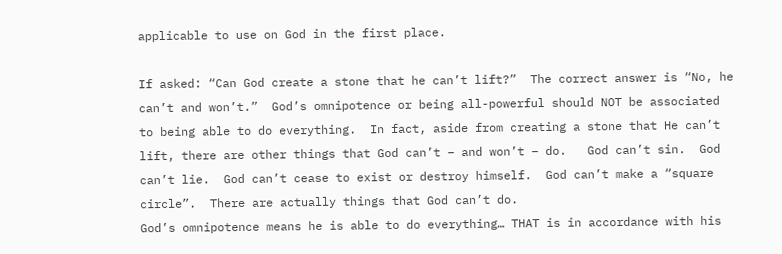applicable to use on God in the first place.

If asked: “Can God create a stone that he can’t lift?”  The correct answer is “No, he can’t and won’t.”  God’s omnipotence or being all-powerful should NOT be associated to being able to do everything.  In fact, aside from creating a stone that He can’t lift, there are other things that God can’t – and won’t – do.   God can’t sin.  God can’t lie.  God can’t cease to exist or destroy himself.  God can’t make a “square circle”.  There are actually things that God can’t do.
God’s omnipotence means he is able to do everything… THAT is in accordance with his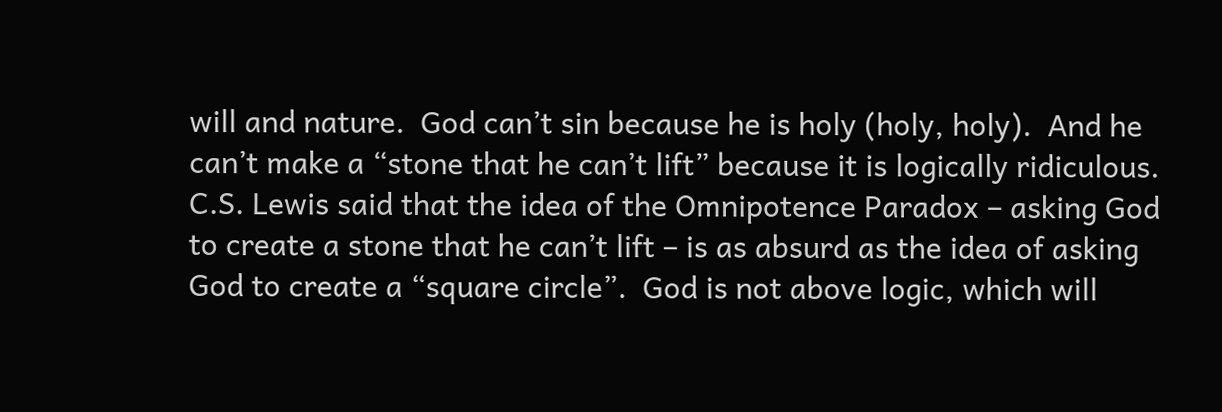will and nature.  God can’t sin because he is holy (holy, holy).  And he can’t make a “stone that he can’t lift” because it is logically ridiculous.  C.S. Lewis said that the idea of the Omnipotence Paradox – asking God to create a stone that he can’t lift – is as absurd as the idea of asking God to create a “square circle”.  God is not above logic, which will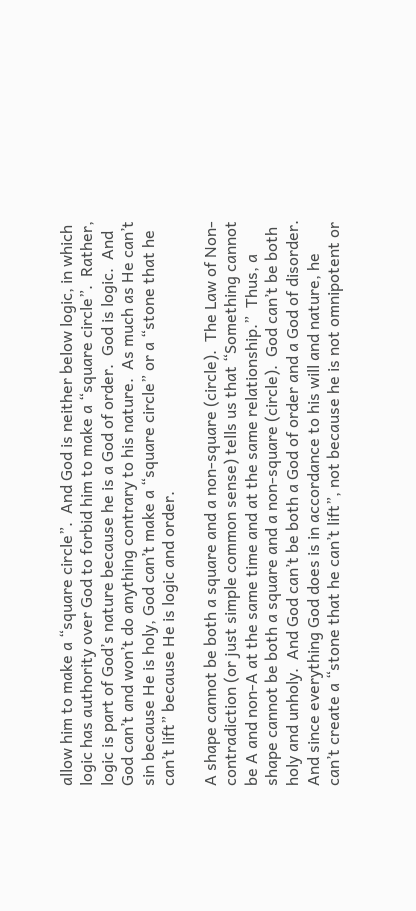allow him to make a “square circle”.  And God is neither below logic, in which logic has authority over God to forbid him to make a “square circle”.  Rather, logic is part of God’s nature because he is a God of order.  God is logic.  And God can’t and won’t do anything contrary to his nature.  As much as He can’t sin because He is holy, God can’t make a “square circle” or a “stone that he can’t lift” because He is logic and order.

A shape cannot be both a square and a non-square (circle).  The Law of Non-contradiction (or just simple common sense) tells us that “Something cannot be A and non-A at the same time and at the same relationship.”  Thus, a shape cannot be both a square and a non-square (circle).  God can’t be both holy and unholy.  And God can’t be both a God of order and a God of disorder.  And since everything God does is in accordance to his will and nature, he can’t create a “stone that he can’t lift”, not because he is not omnipotent or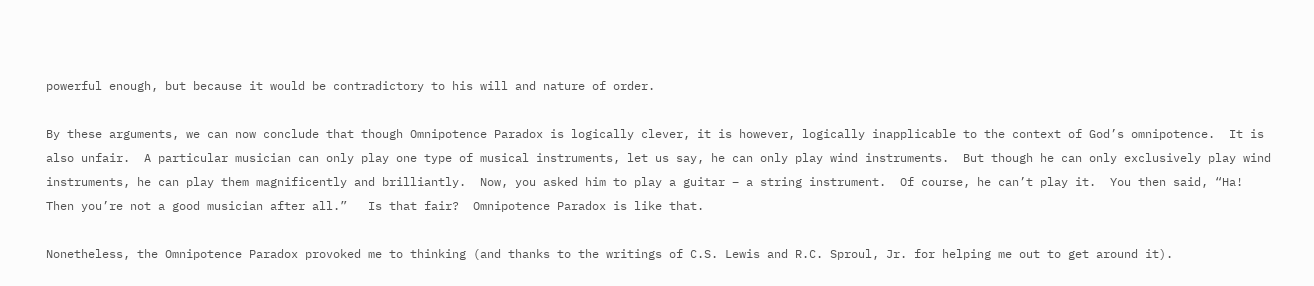powerful enough, but because it would be contradictory to his will and nature of order.

By these arguments, we can now conclude that though Omnipotence Paradox is logically clever, it is however, logically inapplicable to the context of God’s omnipotence.  It is also unfair.  A particular musician can only play one type of musical instruments, let us say, he can only play wind instruments.  But though he can only exclusively play wind instruments, he can play them magnificently and brilliantly.  Now, you asked him to play a guitar – a string instrument.  Of course, he can’t play it.  You then said, “Ha!  Then you’re not a good musician after all.”   Is that fair?  Omnipotence Paradox is like that.

Nonetheless, the Omnipotence Paradox provoked me to thinking (and thanks to the writings of C.S. Lewis and R.C. Sproul, Jr. for helping me out to get around it).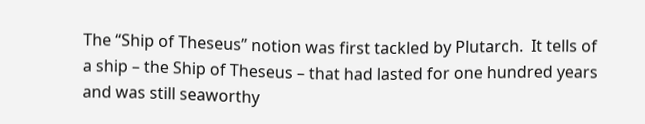The “Ship of Theseus” notion was first tackled by Plutarch.  It tells of a ship – the Ship of Theseus – that had lasted for one hundred years and was still seaworthy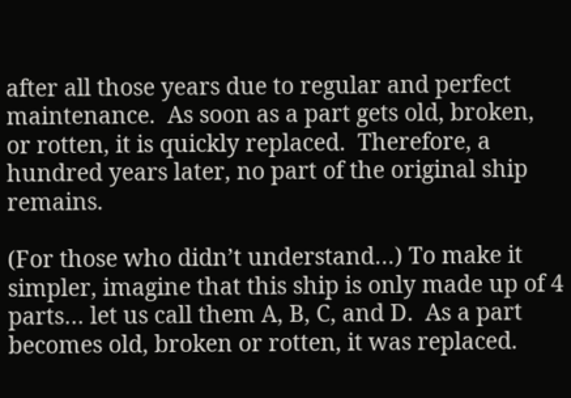after all those years due to regular and perfect maintenance.  As soon as a part gets old, broken, or rotten, it is quickly replaced.  Therefore, a hundred years later, no part of the original ship remains.

(For those who didn’t understand…) To make it simpler, imagine that this ship is only made up of 4 parts… let us call them A, B, C, and D.  As a part becomes old, broken or rotten, it was replaced.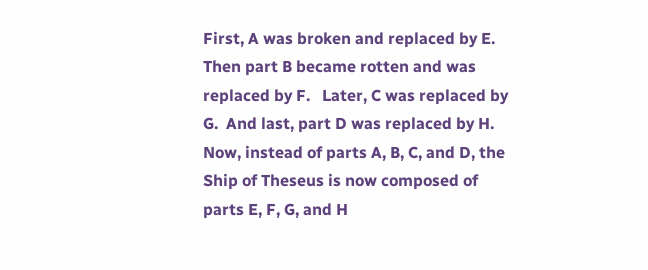First, A was broken and replaced by E.  Then part B became rotten and was replaced by F.   Later, C was replaced by G.  And last, part D was replaced by H.  Now, instead of parts A, B, C, and D, the Ship of Theseus is now composed of parts E, F, G, and H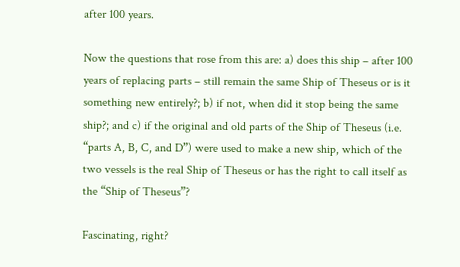after 100 years.

Now the questions that rose from this are: a) does this ship – after 100 years of replacing parts – still remain the same Ship of Theseus or is it something new entirely?; b) if not, when did it stop being the same ship?; and c) if the original and old parts of the Ship of Theseus (i.e. “parts A, B, C, and D”) were used to make a new ship, which of the two vessels is the real Ship of Theseus or has the right to call itself as the “Ship of Theseus”?

Fascinating, right?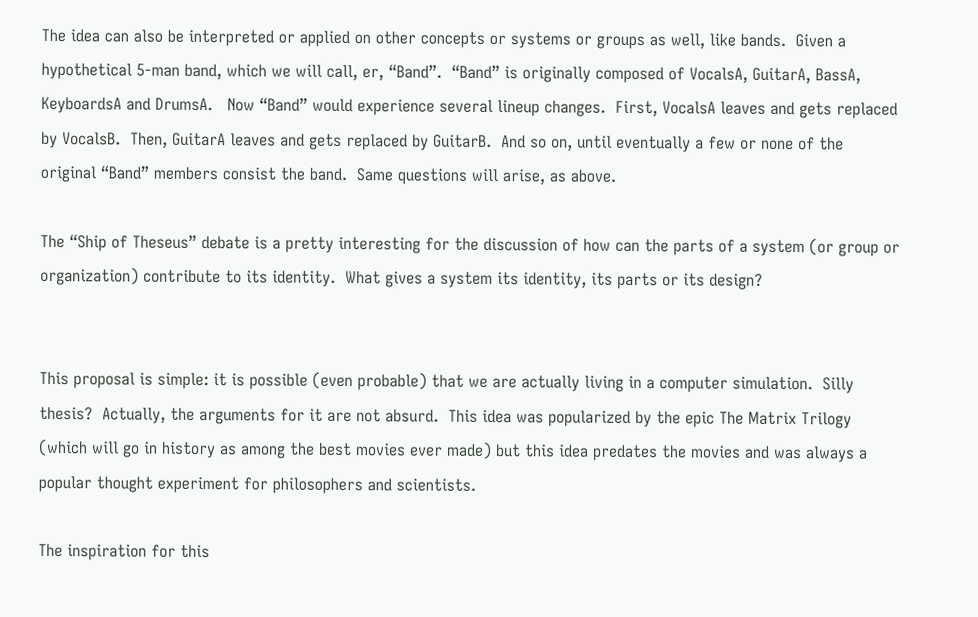The idea can also be interpreted or applied on other concepts or systems or groups as well, like bands.  Given a hypothetical 5-man band, which we will call, er, “Band”.  “Band” is originally composed of VocalsA, GuitarA, BassA, KeyboardsA and DrumsA.   Now “Band” would experience several lineup changes.  First, VocalsA leaves and gets replaced by VocalsB.  Then, GuitarA leaves and gets replaced by GuitarB.  And so on, until eventually a few or none of the original “Band” members consist the band.  Same questions will arise, as above.

The “Ship of Theseus” debate is a pretty interesting for the discussion of how can the parts of a system (or group or organization) contribute to its identity.  What gives a system its identity, its parts or its design?


This proposal is simple: it is possible (even probable) that we are actually living in a computer simulation.  Silly thesis?  Actually, the arguments for it are not absurd.  This idea was popularized by the epic The Matrix Trilogy (which will go in history as among the best movies ever made) but this idea predates the movies and was always a popular thought experiment for philosophers and scientists.

The inspiration for this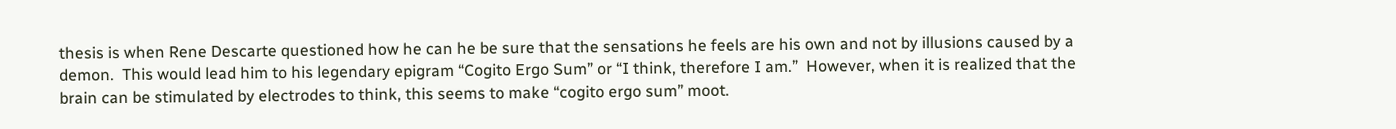thesis is when Rene Descarte questioned how he can he be sure that the sensations he feels are his own and not by illusions caused by a demon.  This would lead him to his legendary epigram “Cogito Ergo Sum” or “I think, therefore I am.”  However, when it is realized that the brain can be stimulated by electrodes to think, this seems to make “cogito ergo sum” moot.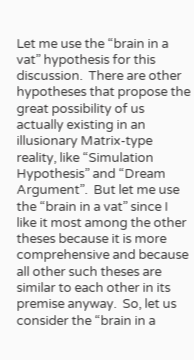Let me use the “brain in a vat” hypothesis for this discussion.  There are other hypotheses that propose the great possibility of us actually existing in an illusionary Matrix-type reality, like “Simulation Hypothesis” and “Dream Argument”.  But let me use the “brain in a vat” since I like it most among the other theses because it is more comprehensive and because all other such theses are similar to each other in its premise anyway.  So, let us consider the “brain in a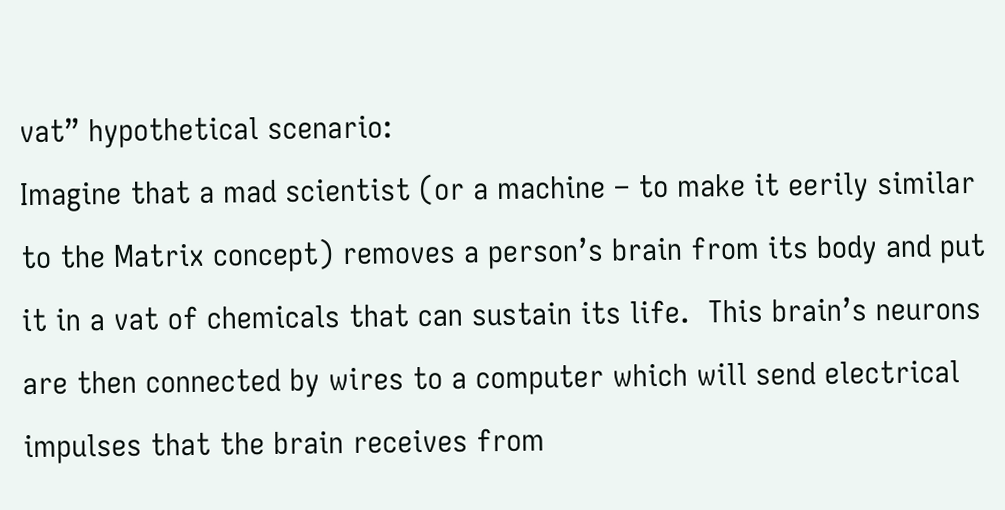vat” hypothetical scenario:
Imagine that a mad scientist (or a machine – to make it eerily similar to the Matrix concept) removes a person’s brain from its body and put it in a vat of chemicals that can sustain its life.  This brain’s neurons are then connected by wires to a computer which will send electrical impulses that the brain receives from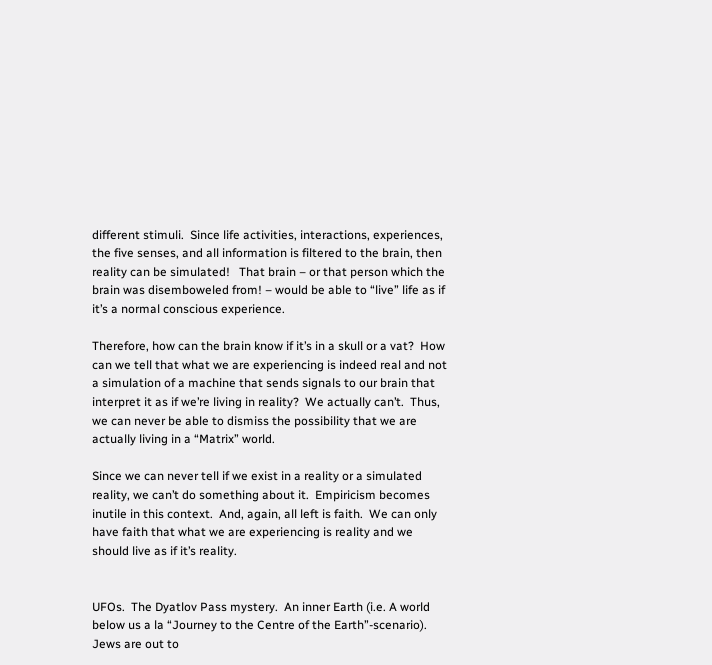different stimuli.  Since life activities, interactions, experiences, the five senses, and all information is filtered to the brain, then reality can be simulated!   That brain – or that person which the brain was disemboweled from! – would be able to “live” life as if it’s a normal conscious experience.

Therefore, how can the brain know if it’s in a skull or a vat?  How can we tell that what we are experiencing is indeed real and not a simulation of a machine that sends signals to our brain that interpret it as if we’re living in reality?  We actually can’t.  Thus, we can never be able to dismiss the possibility that we are actually living in a “Matrix” world.

Since we can never tell if we exist in a reality or a simulated reality, we can’t do something about it.  Empiricism becomes inutile in this context.  And, again, all left is faith.  We can only have faith that what we are experiencing is reality and we should live as if it’s reality.


UFOs.  The Dyatlov Pass mystery.  An inner Earth (i.e. A world below us a la “Journey to the Centre of the Earth”-scenario).  Jews are out to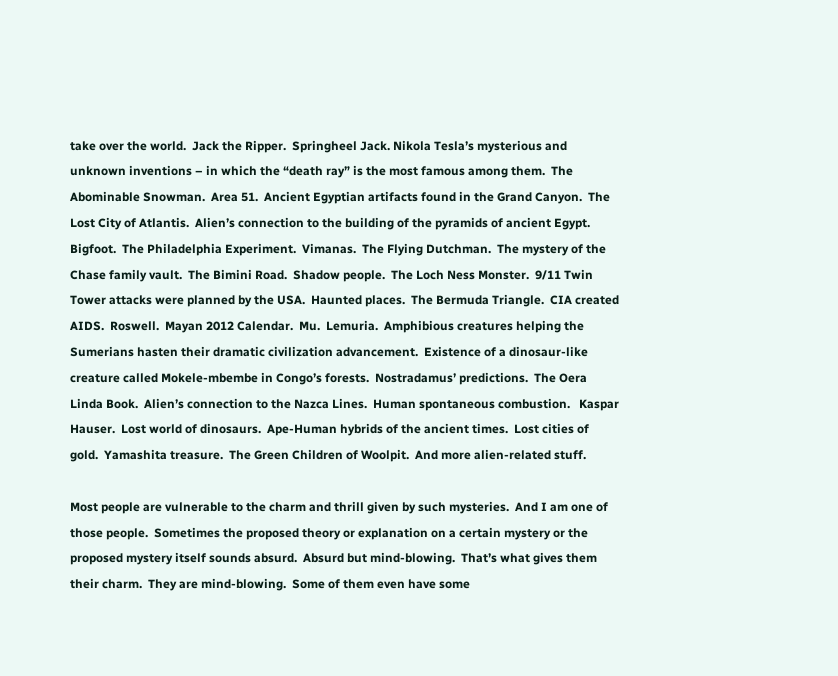take over the world.  Jack the Ripper.  Springheel Jack. Nikola Tesla’s mysterious and unknown inventions – in which the “death ray” is the most famous among them.  The Abominable Snowman.  Area 51.  Ancient Egyptian artifacts found in the Grand Canyon.  The Lost City of Atlantis.  Alien’s connection to the building of the pyramids of ancient Egypt.  Bigfoot.  The Philadelphia Experiment.  Vimanas.  The Flying Dutchman.  The mystery of the Chase family vault.  The Bimini Road.  Shadow people.  The Loch Ness Monster.  9/11 Twin Tower attacks were planned by the USA.  Haunted places.  The Bermuda Triangle.  CIA created AIDS.  Roswell.  Mayan 2012 Calendar.  Mu.  Lemuria.  Amphibious creatures helping the Sumerians hasten their dramatic civilization advancement.  Existence of a dinosaur-like creature called Mokele-mbembe in Congo’s forests.  Nostradamus’ predictions.  The Oera Linda Book.  Alien’s connection to the Nazca Lines.  Human spontaneous combustion.   Kaspar Hauser.  Lost world of dinosaurs.  Ape-Human hybrids of the ancient times.  Lost cities of gold.  Yamashita treasure.  The Green Children of Woolpit.  And more alien-related stuff.

Most people are vulnerable to the charm and thrill given by such mysteries.  And I am one of those people.  Sometimes the proposed theory or explanation on a certain mystery or the proposed mystery itself sounds absurd.  Absurd but mind-blowing.  That’s what gives them their charm.  They are mind-blowing.  Some of them even have some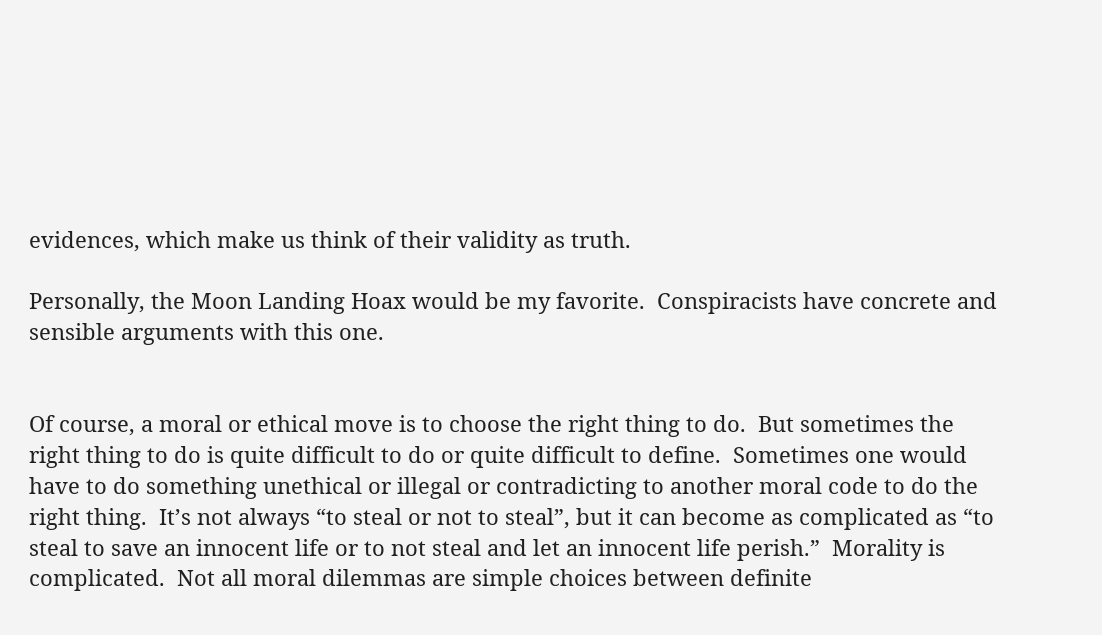evidences, which make us think of their validity as truth.

Personally, the Moon Landing Hoax would be my favorite.  Conspiracists have concrete and sensible arguments with this one.


Of course, a moral or ethical move is to choose the right thing to do.  But sometimes the right thing to do is quite difficult to do or quite difficult to define.  Sometimes one would have to do something unethical or illegal or contradicting to another moral code to do the right thing.  It’s not always “to steal or not to steal”, but it can become as complicated as “to steal to save an innocent life or to not steal and let an innocent life perish.”  Morality is complicated.  Not all moral dilemmas are simple choices between definite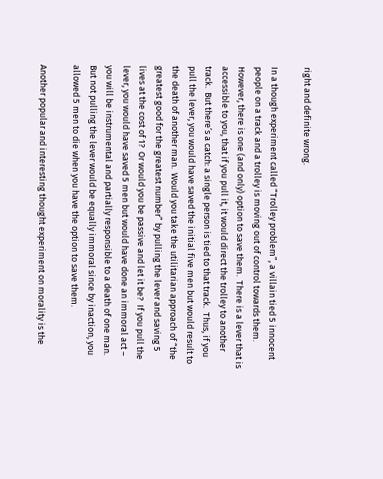right and definite wrong.

In a though experiment called “Trolley problem”, a villain tied 5 innocent people on a track and a trolley is moving out of control towards them.  However, there is one (and only) option to save them.  There is a lever that is accessible to you, that if you pull it, it would direct the trolley to another track.  But there’s a catch: a single person is tied to that track.  Thus, if you pull the lever, you would have saved the initial five men but would result to the death of another man.  Would you take the utilitarian approach of “the greatest good for the greatest number” by pulling the lever and saving 5 lives at the cost of 1?  Or would you be passive and let it be?  If you pull the lever, you would have saved 5 men but would have done an immoral act – you will be instrumental and partially responsible to a death of one man.   But not pulling the lever would be equally immoral since by inaction, you allowed 5 men to die when you have the option to save them.

Another popular and interesting thought experiment on morality is the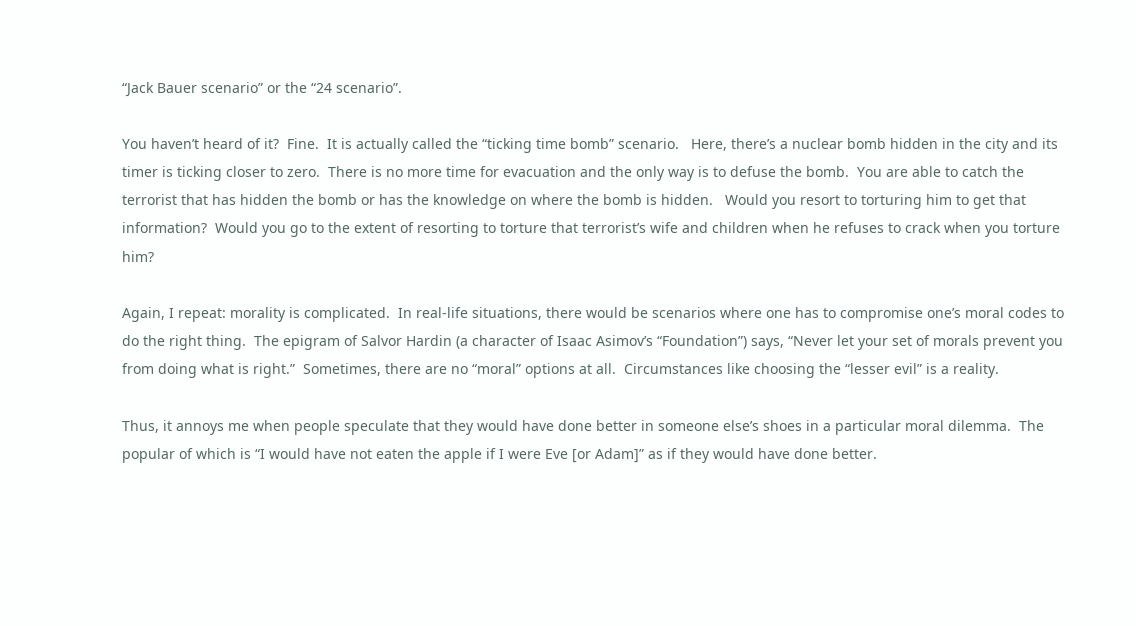“Jack Bauer scenario” or the “24 scenario”.

You haven’t heard of it?  Fine.  It is actually called the “ticking time bomb” scenario.   Here, there’s a nuclear bomb hidden in the city and its timer is ticking closer to zero.  There is no more time for evacuation and the only way is to defuse the bomb.  You are able to catch the terrorist that has hidden the bomb or has the knowledge on where the bomb is hidden.   Would you resort to torturing him to get that information?  Would you go to the extent of resorting to torture that terrorist’s wife and children when he refuses to crack when you torture him?

Again, I repeat: morality is complicated.  In real-life situations, there would be scenarios where one has to compromise one’s moral codes to do the right thing.  The epigram of Salvor Hardin (a character of Isaac Asimov’s “Foundation”) says, “Never let your set of morals prevent you from doing what is right.”  Sometimes, there are no “moral” options at all.  Circumstances like choosing the “lesser evil” is a reality.

Thus, it annoys me when people speculate that they would have done better in someone else’s shoes in a particular moral dilemma.  The popular of which is “I would have not eaten the apple if I were Eve [or Adam]” as if they would have done better.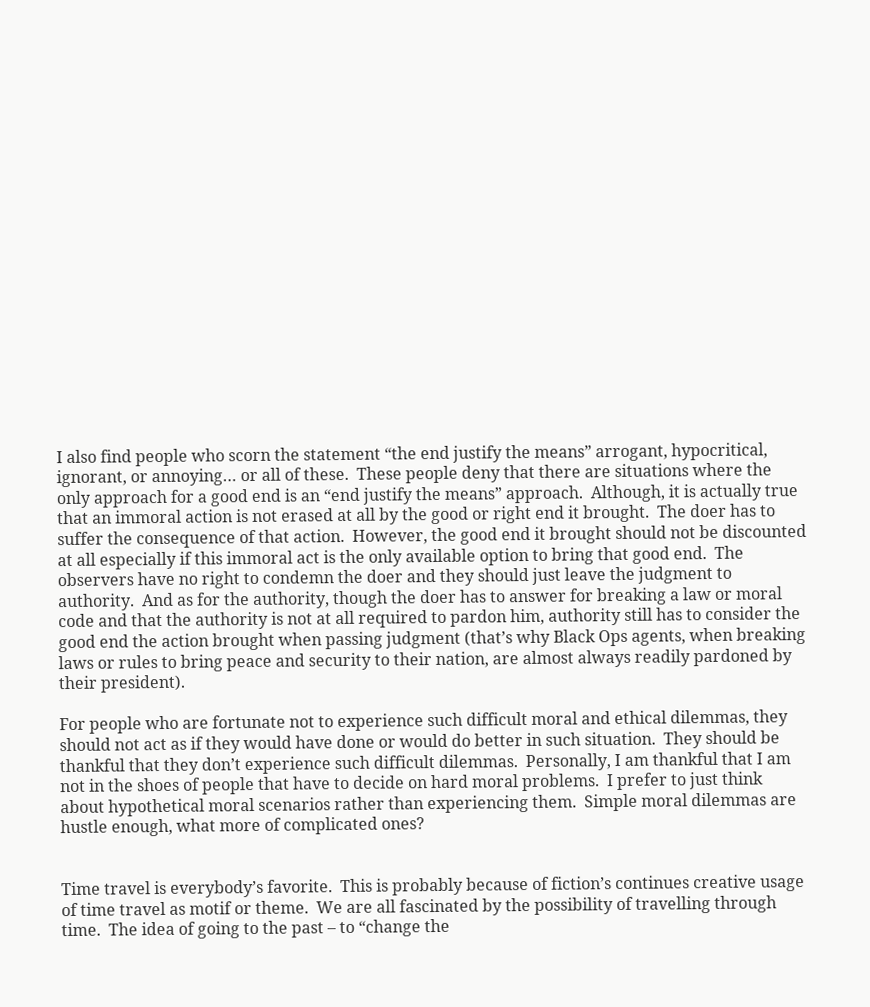I also find people who scorn the statement “the end justify the means” arrogant, hypocritical, ignorant, or annoying… or all of these.  These people deny that there are situations where the only approach for a good end is an “end justify the means” approach.  Although, it is actually true that an immoral action is not erased at all by the good or right end it brought.  The doer has to suffer the consequence of that action.  However, the good end it brought should not be discounted at all especially if this immoral act is the only available option to bring that good end.  The observers have no right to condemn the doer and they should just leave the judgment to authority.  And as for the authority, though the doer has to answer for breaking a law or moral code and that the authority is not at all required to pardon him, authority still has to consider the good end the action brought when passing judgment (that’s why Black Ops agents, when breaking laws or rules to bring peace and security to their nation, are almost always readily pardoned by their president).

For people who are fortunate not to experience such difficult moral and ethical dilemmas, they should not act as if they would have done or would do better in such situation.  They should be thankful that they don’t experience such difficult dilemmas.  Personally, I am thankful that I am not in the shoes of people that have to decide on hard moral problems.  I prefer to just think about hypothetical moral scenarios rather than experiencing them.  Simple moral dilemmas are hustle enough, what more of complicated ones?


Time travel is everybody’s favorite.  This is probably because of fiction’s continues creative usage of time travel as motif or theme.  We are all fascinated by the possibility of travelling through time.  The idea of going to the past – to “change the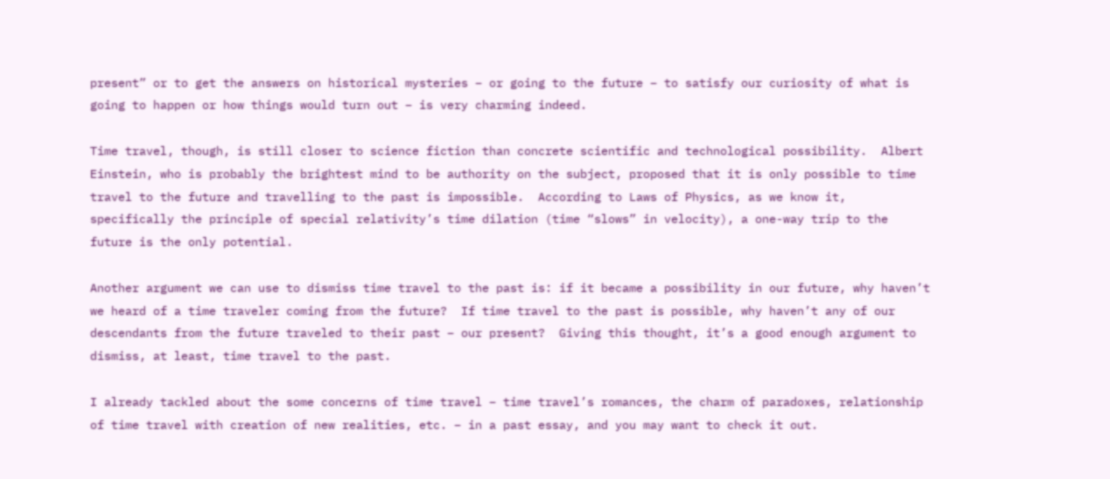present” or to get the answers on historical mysteries – or going to the future – to satisfy our curiosity of what is going to happen or how things would turn out – is very charming indeed.

Time travel, though, is still closer to science fiction than concrete scientific and technological possibility.  Albert Einstein, who is probably the brightest mind to be authority on the subject, proposed that it is only possible to time travel to the future and travelling to the past is impossible.  According to Laws of Physics, as we know it, specifically the principle of special relativity’s time dilation (time “slows” in velocity), a one-way trip to the future is the only potential.

Another argument we can use to dismiss time travel to the past is: if it became a possibility in our future, why haven’t we heard of a time traveler coming from the future?  If time travel to the past is possible, why haven’t any of our descendants from the future traveled to their past – our present?  Giving this thought, it’s a good enough argument to dismiss, at least, time travel to the past.

I already tackled about the some concerns of time travel – time travel’s romances, the charm of paradoxes, relationship of time travel with creation of new realities, etc. – in a past essay, and you may want to check it out.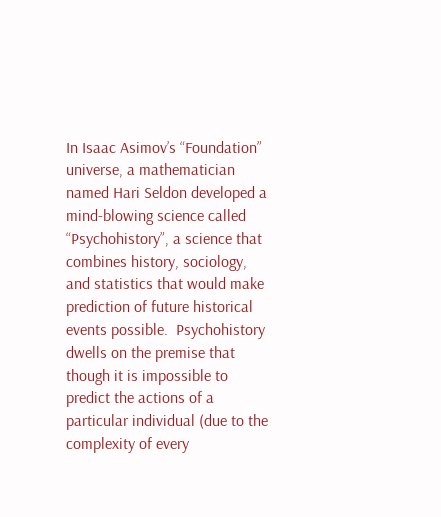In Isaac Asimov’s “Foundation” universe, a mathematician named Hari Seldon developed a mind-blowing science called “Psychohistory”, a science that combines history, sociology, and statistics that would make prediction of future historical events possible.  Psychohistory dwells on the premise that though it is impossible to predict the actions of a particular individual (due to the complexity of every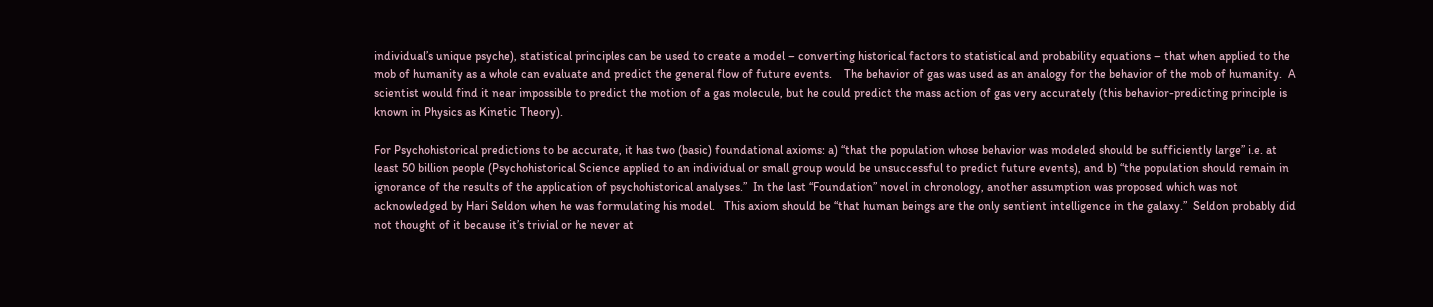individual’s unique psyche), statistical principles can be used to create a model – converting historical factors to statistical and probability equations – that when applied to the mob of humanity as a whole can evaluate and predict the general flow of future events.    The behavior of gas was used as an analogy for the behavior of the mob of humanity.  A scientist would find it near impossible to predict the motion of a gas molecule, but he could predict the mass action of gas very accurately (this behavior-predicting principle is known in Physics as Kinetic Theory).

For Psychohistorical predictions to be accurate, it has two (basic) foundational axioms: a) “that the population whose behavior was modeled should be sufficiently large” i.e. at least 50 billion people (Psychohistorical Science applied to an individual or small group would be unsuccessful to predict future events), and b) “the population should remain in ignorance of the results of the application of psychohistorical analyses.”  In the last “Foundation” novel in chronology, another assumption was proposed which was not acknowledged by Hari Seldon when he was formulating his model.   This axiom should be “that human beings are the only sentient intelligence in the galaxy.”  Seldon probably did not thought of it because it’s trivial or he never at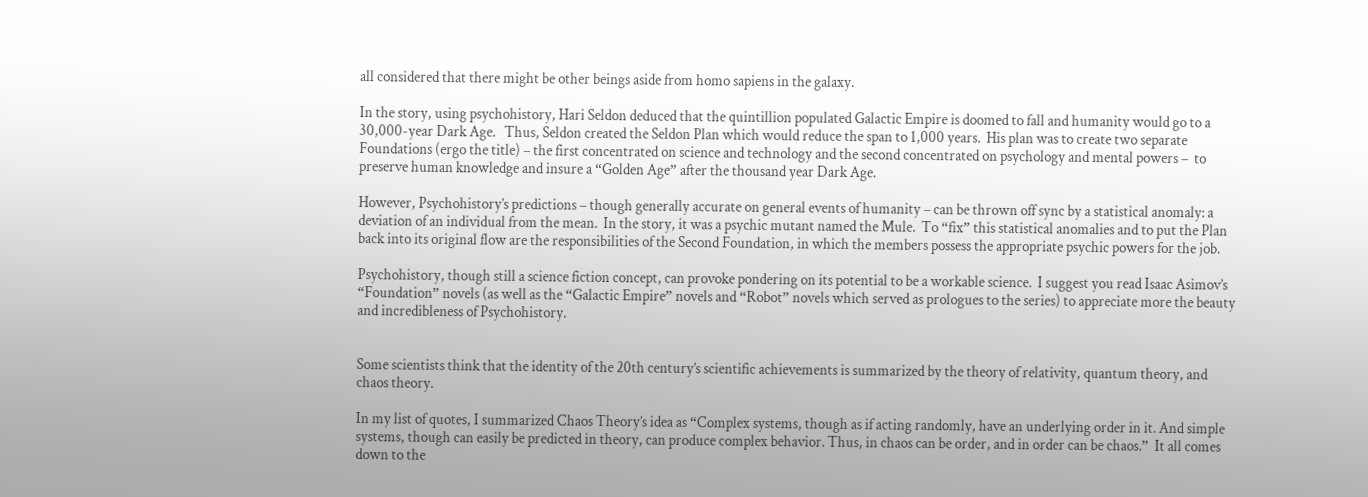all considered that there might be other beings aside from homo sapiens in the galaxy.

In the story, using psychohistory, Hari Seldon deduced that the quintillion populated Galactic Empire is doomed to fall and humanity would go to a 30,000-year Dark Age.   Thus, Seldon created the Seldon Plan which would reduce the span to 1,000 years.  His plan was to create two separate Foundations (ergo the title) – the first concentrated on science and technology and the second concentrated on psychology and mental powers –  to preserve human knowledge and insure a “Golden Age” after the thousand year Dark Age.

However, Psychohistory’s predictions – though generally accurate on general events of humanity – can be thrown off sync by a statistical anomaly: a deviation of an individual from the mean.  In the story, it was a psychic mutant named the Mule.  To “fix” this statistical anomalies and to put the Plan back into its original flow are the responsibilities of the Second Foundation, in which the members possess the appropriate psychic powers for the job.

Psychohistory, though still a science fiction concept, can provoke pondering on its potential to be a workable science.  I suggest you read Isaac Asimov’s “Foundation” novels (as well as the “Galactic Empire” novels and “Robot” novels which served as prologues to the series) to appreciate more the beauty and incredibleness of Psychohistory.


Some scientists think that the identity of the 20th century’s scientific achievements is summarized by the theory of relativity, quantum theory, and chaos theory.

In my list of quotes, I summarized Chaos Theory’s idea as “Complex systems, though as if acting randomly, have an underlying order in it. And simple systems, though can easily be predicted in theory, can produce complex behavior. Thus, in chaos can be order, and in order can be chaos.”  It all comes down to the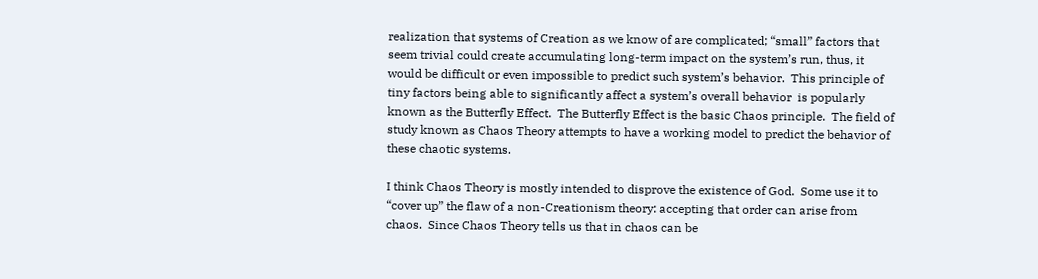realization that systems of Creation as we know of are complicated; “small” factors that seem trivial could create accumulating long-term impact on the system’s run, thus, it would be difficult or even impossible to predict such system’s behavior.  This principle of tiny factors being able to significantly affect a system’s overall behavior  is popularly known as the Butterfly Effect.  The Butterfly Effect is the basic Chaos principle.  The field of study known as Chaos Theory attempts to have a working model to predict the behavior of these chaotic systems.

I think Chaos Theory is mostly intended to disprove the existence of God.  Some use it to “cover up” the flaw of a non-Creationism theory: accepting that order can arise from chaos.  Since Chaos Theory tells us that in chaos can be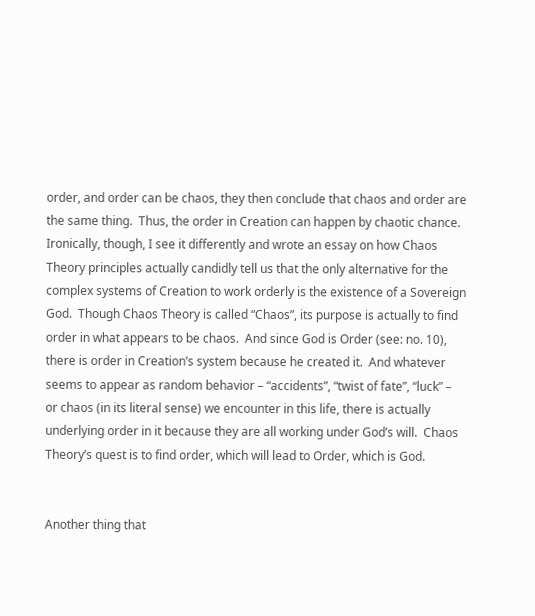order, and order can be chaos, they then conclude that chaos and order are the same thing.  Thus, the order in Creation can happen by chaotic chance.  Ironically, though, I see it differently and wrote an essay on how Chaos Theory principles actually candidly tell us that the only alternative for the complex systems of Creation to work orderly is the existence of a Sovereign God.  Though Chaos Theory is called “Chaos”, its purpose is actually to find order in what appears to be chaos.  And since God is Order (see: no. 10), there is order in Creation’s system because he created it.  And whatever seems to appear as random behavior – “accidents”, “twist of fate”, “luck” –  or chaos (in its literal sense) we encounter in this life, there is actually underlying order in it because they are all working under God’s will.  Chaos Theory’s quest is to find order, which will lead to Order, which is God.


Another thing that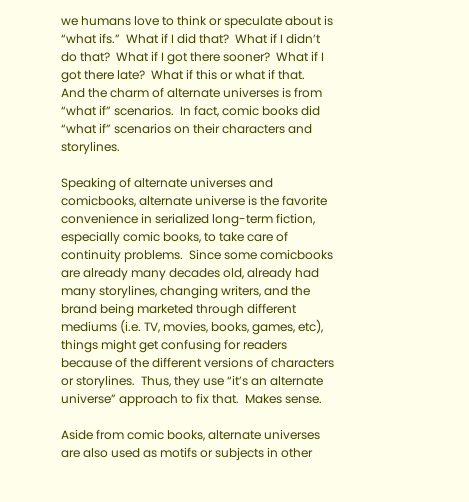we humans love to think or speculate about is “what ifs.”  What if I did that?  What if I didn’t do that?  What if I got there sooner?  What if I got there late?  What if this or what if that.   And the charm of alternate universes is from “what if” scenarios.  In fact, comic books did “what if” scenarios on their characters and storylines.

Speaking of alternate universes and comicbooks, alternate universe is the favorite convenience in serialized long-term fiction, especially comic books, to take care of continuity problems.  Since some comicbooks are already many decades old, already had many storylines, changing writers, and the brand being marketed through different mediums (i.e. TV, movies, books, games, etc), things might get confusing for readers because of the different versions of characters or storylines.  Thus, they use “it’s an alternate universe” approach to fix that.  Makes sense.

Aside from comic books, alternate universes are also used as motifs or subjects in other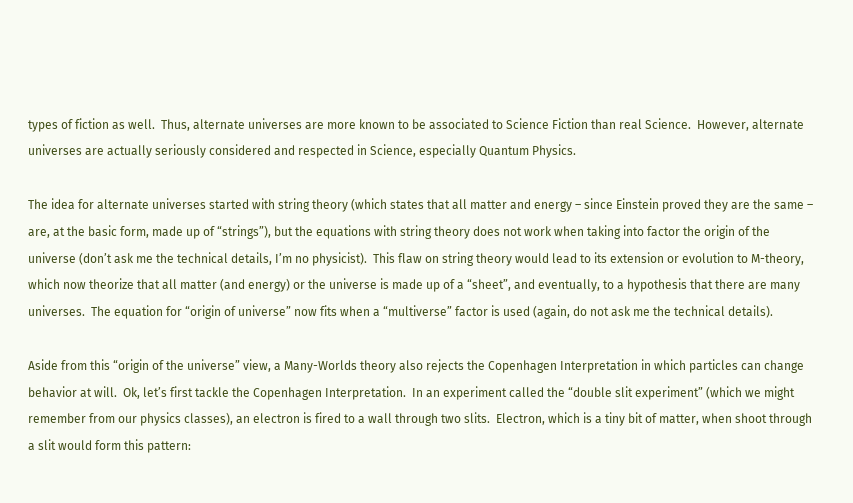types of fiction as well.  Thus, alternate universes are more known to be associated to Science Fiction than real Science.  However, alternate universes are actually seriously considered and respected in Science, especially Quantum Physics.

The idea for alternate universes started with string theory (which states that all matter and energy – since Einstein proved they are the same – are, at the basic form, made up of “strings”), but the equations with string theory does not work when taking into factor the origin of the universe (don’t ask me the technical details, I’m no physicist).  This flaw on string theory would lead to its extension or evolution to M-theory, which now theorize that all matter (and energy) or the universe is made up of a “sheet”, and eventually, to a hypothesis that there are many universes.  The equation for “origin of universe” now fits when a “multiverse” factor is used (again, do not ask me the technical details).

Aside from this “origin of the universe” view, a Many-Worlds theory also rejects the Copenhagen Interpretation in which particles can change behavior at will.  Ok, let’s first tackle the Copenhagen Interpretation.  In an experiment called the “double slit experiment” (which we might remember from our physics classes), an electron is fired to a wall through two slits.  Electron, which is a tiny bit of matter, when shoot through a slit would form this pattern: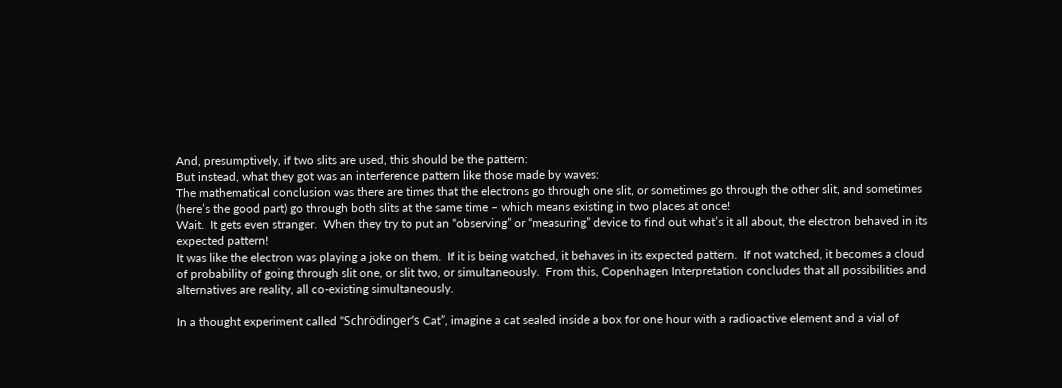And, presumptively, if two slits are used, this should be the pattern:
But instead, what they got was an interference pattern like those made by waves:
The mathematical conclusion was there are times that the electrons go through one slit, or sometimes go through the other slit, and sometimes (here’s the good part) go through both slits at the same time – which means existing in two places at once!
Wait.  It gets even stranger.  When they try to put an “observing” or “measuring” device to find out what’s it all about, the electron behaved in its expected pattern!
It was like the electron was playing a joke on them.  If it is being watched, it behaves in its expected pattern.  If not watched, it becomes a cloud of probability of going through slit one, or slit two, or simultaneously.  From this, Copenhagen Interpretation concludes that all possibilities and alternatives are reality, all co-existing simultaneously.

In a thought experiment called “Schrödinger’s Cat”, imagine a cat sealed inside a box for one hour with a radioactive element and a vial of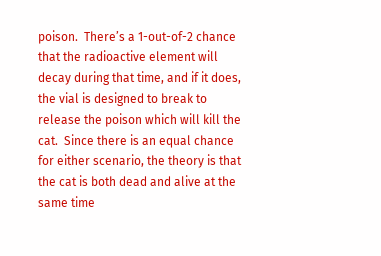poison.  There’s a 1-out-of-2 chance that the radioactive element will decay during that time, and if it does, the vial is designed to break to release the poison which will kill the cat.  Since there is an equal chance for either scenario, the theory is that the cat is both dead and alive at the same time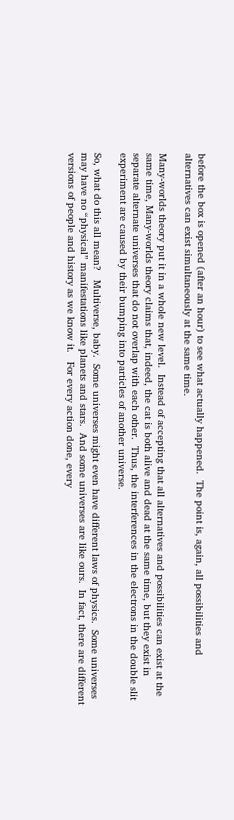before the box is opened (after an hour) to see what actually happened.  The point is, again, all possibilities and alternatives can exist simultaneously at the same time.

Many-worlds theory put it in a whole new level.  Instead of accepting that all alternatives and possibilities can exist at the same time, Many-worlds theory claims that, indeed, the cat is both alive and dead at the same time, but they exist in separate alternate universes that do not overlap with each other.  Thus, the interferences in the electrons in the double slit experiment are caused by their bumping into particles of another universe.

So, what do this all mean?   Multiverse, baby.  Some universes might even have different laws of physics.  Some universes may have no “physical” manifestations like planets and stars.  And some universes are like ours.  In fact, there are different versions of people and history as we know it.   For every action done, every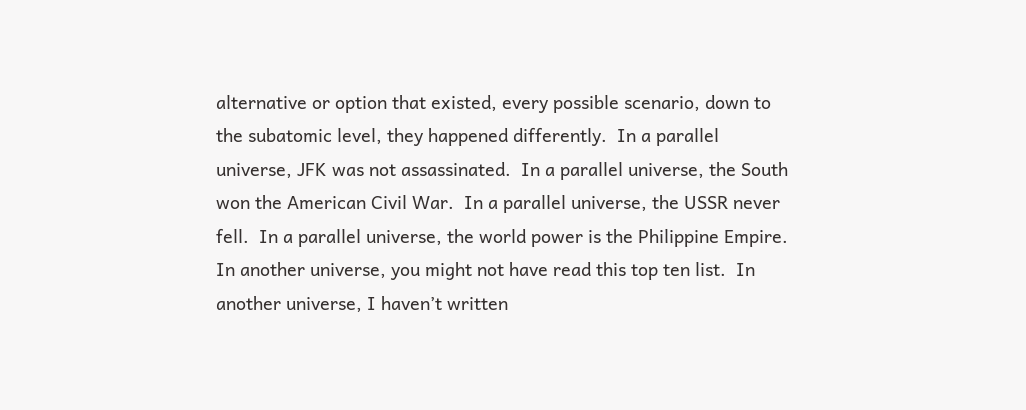alternative or option that existed, every possible scenario, down to the subatomic level, they happened differently.  In a parallel universe, JFK was not assassinated.  In a parallel universe, the South won the American Civil War.  In a parallel universe, the USSR never fell.  In a parallel universe, the world power is the Philippine Empire.  In another universe, you might not have read this top ten list.  In another universe, I haven’t written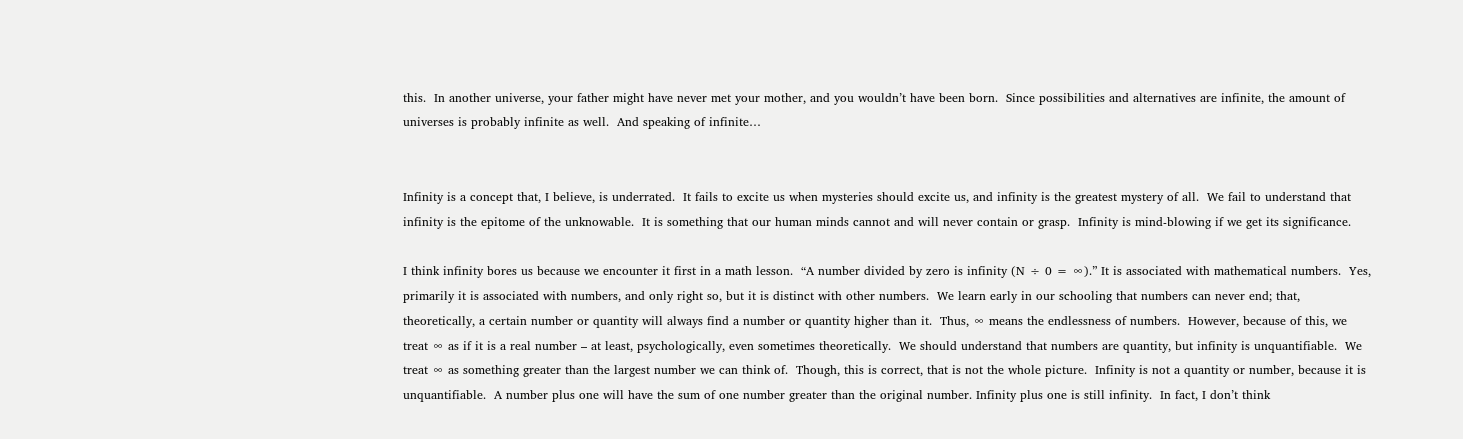this.  In another universe, your father might have never met your mother, and you wouldn’t have been born.  Since possibilities and alternatives are infinite, the amount of universes is probably infinite as well.  And speaking of infinite…


Infinity is a concept that, I believe, is underrated.  It fails to excite us when mysteries should excite us, and infinity is the greatest mystery of all.  We fail to understand that infinity is the epitome of the unknowable.  It is something that our human minds cannot and will never contain or grasp.  Infinity is mind-blowing if we get its significance.

I think infinity bores us because we encounter it first in a math lesson.  “A number divided by zero is infinity (N ÷ 0 = ∞).” It is associated with mathematical numbers.  Yes, primarily it is associated with numbers, and only right so, but it is distinct with other numbers.  We learn early in our schooling that numbers can never end; that, theoretically, a certain number or quantity will always find a number or quantity higher than it.  Thus, ∞ means the endlessness of numbers.  However, because of this, we treat ∞ as if it is a real number – at least, psychologically, even sometimes theoretically.  We should understand that numbers are quantity, but infinity is unquantifiable.  We treat ∞ as something greater than the largest number we can think of.  Though, this is correct, that is not the whole picture.  Infinity is not a quantity or number, because it is unquantifiable.  A number plus one will have the sum of one number greater than the original number. Infinity plus one is still infinity.  In fact, I don’t think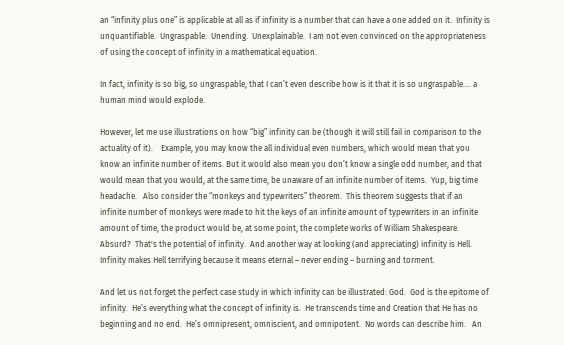an “infinity plus one” is applicable at all as if infinity is a number that can have a one added on it.  Infinity is unquantifiable.  Ungraspable.  Unending.  Unexplainable.  I am not even convinced on the appropriateness of using the concept of infinity in a mathematical equation.

In fact, infinity is so big, so ungraspable, that I can’t even describe how is it that it is so ungraspable.... a human mind would explode.

However, let me use illustrations on how “big” infinity can be (though it will still fail in comparison to the actuality of it).    Example, you may know the all individual even numbers, which would mean that you know an infinite number of items. But it would also mean you don’t know a single odd number, and that would mean that you would, at the same time, be unaware of an infinite number of items.  Yup, big time headache.   Also consider the “monkeys and typewriters” theorem.  This theorem suggests that if an infinite number of monkeys were made to hit the keys of an infinite amount of typewriters in an infinite amount of time, the product would be, at some point, the complete works of William Shakespeare.  Absurd?  That's the potential of infinity.  And another way at looking (and appreciating) infinity is Hell.  Infinity makes Hell terrifying because it means eternal – never ending – burning and torment.

And let us not forget the perfect case study in which infinity can be illustrated: God.  God is the epitome of infinity.  He’s everything what the concept of infinity is.  He transcends time and Creation that He has no beginning and no end.  He’s omnipresent, omniscient, and omnipotent.  No words can describe him.   An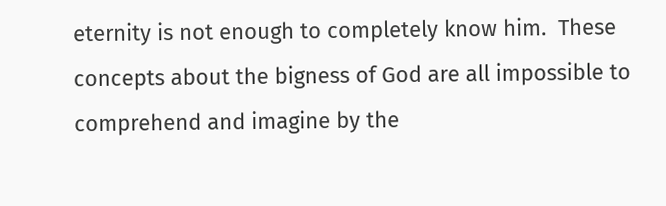eternity is not enough to completely know him.  These concepts about the bigness of God are all impossible to comprehend and imagine by the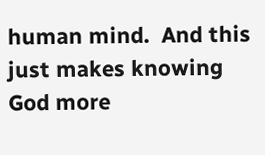human mind.  And this just makes knowing God more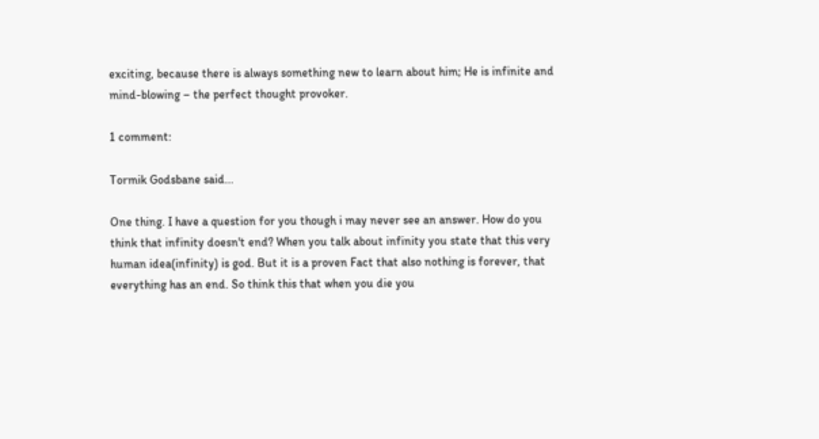exciting, because there is always something new to learn about him; He is infinite and mind-blowing – the perfect thought provoker.

1 comment:

Tormik Godsbane said...

One thing. I have a question for you though i may never see an answer. How do you think that infinity doesn't end? When you talk about infinity you state that this very human idea(infinity) is god. But it is a proven Fact that also nothing is forever, that everything has an end. So think this that when you die you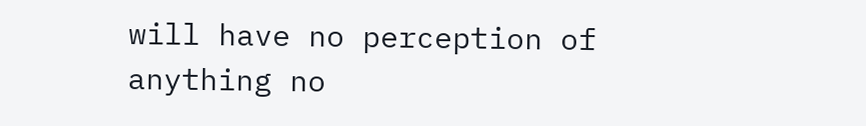will have no perception of anything no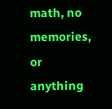math, no memories, or anything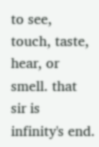to see, touch, taste, hear, or smell. that sir is infinity's end.